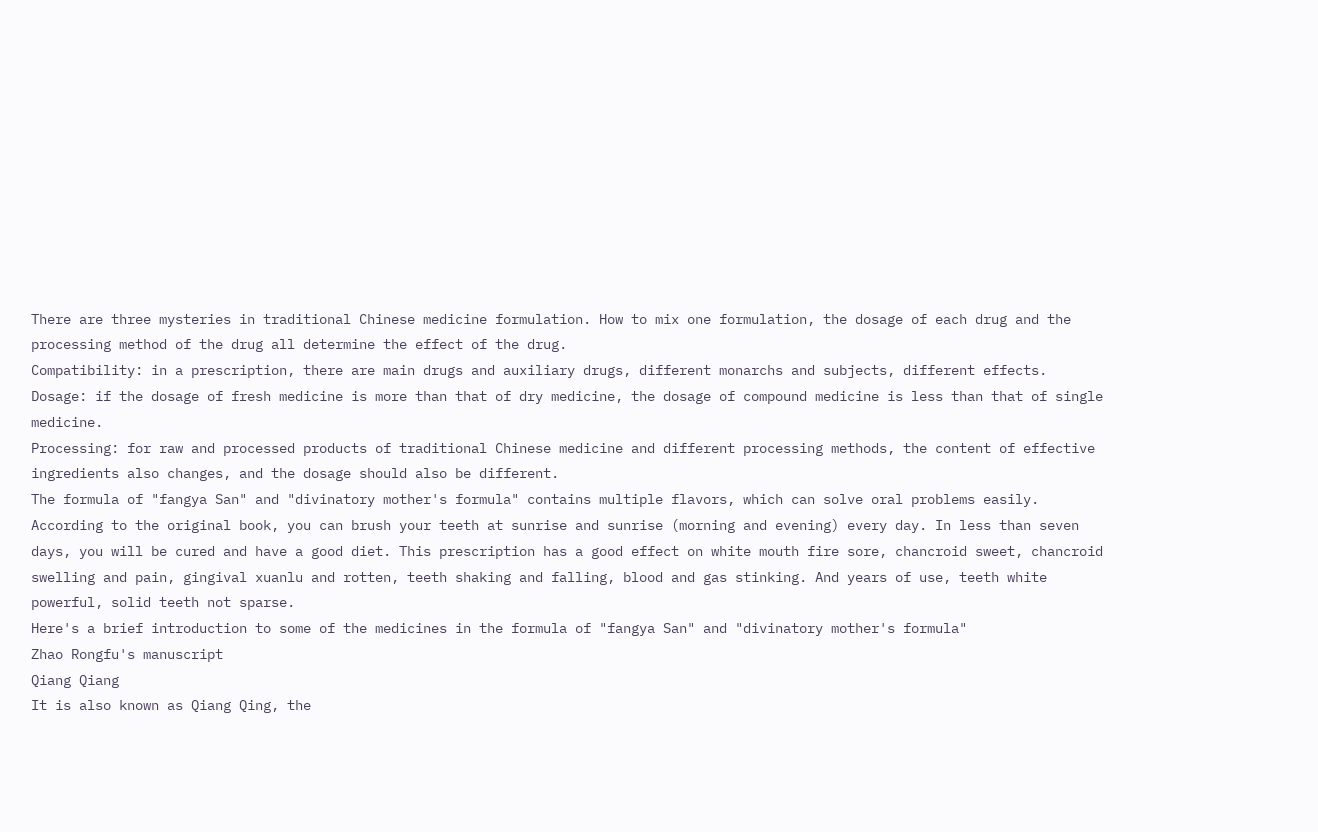There are three mysteries in traditional Chinese medicine formulation. How to mix one formulation, the dosage of each drug and the processing method of the drug all determine the effect of the drug.
Compatibility: in a prescription, there are main drugs and auxiliary drugs, different monarchs and subjects, different effects.
Dosage: if the dosage of fresh medicine is more than that of dry medicine, the dosage of compound medicine is less than that of single medicine.
Processing: for raw and processed products of traditional Chinese medicine and different processing methods, the content of effective ingredients also changes, and the dosage should also be different.
The formula of "fangya San" and "divinatory mother's formula" contains multiple flavors, which can solve oral problems easily. According to the original book, you can brush your teeth at sunrise and sunrise (morning and evening) every day. In less than seven days, you will be cured and have a good diet. This prescription has a good effect on white mouth fire sore, chancroid sweet, chancroid swelling and pain, gingival xuanlu and rotten, teeth shaking and falling, blood and gas stinking. And years of use, teeth white powerful, solid teeth not sparse.
Here's a brief introduction to some of the medicines in the formula of "fangya San" and "divinatory mother's formula"
Zhao Rongfu's manuscript
Qiang Qiang
It is also known as Qiang Qing, the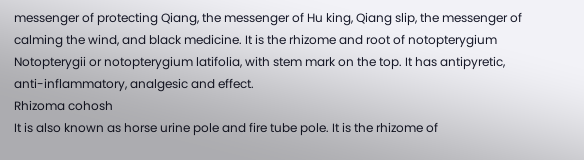messenger of protecting Qiang, the messenger of Hu king, Qiang slip, the messenger of calming the wind, and black medicine. It is the rhizome and root of notopterygium Notopterygii or notopterygium latifolia, with stem mark on the top. It has antipyretic, anti-inflammatory, analgesic and effect.
Rhizoma cohosh
It is also known as horse urine pole and fire tube pole. It is the rhizome of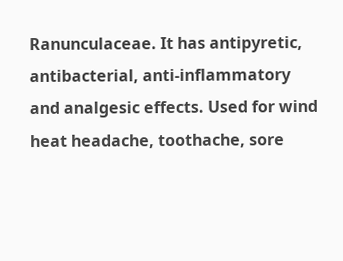Ranunculaceae. It has antipyretic, antibacterial, anti-inflammatory and analgesic effects. Used for wind heat headache, toothache, sore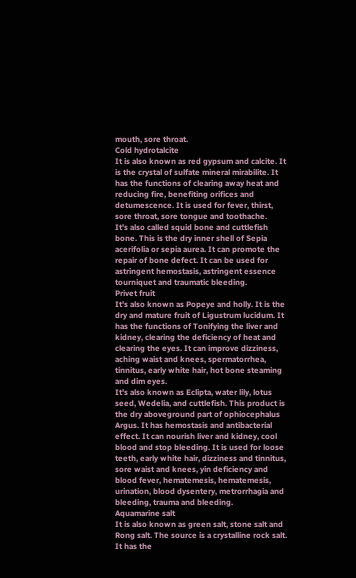mouth, sore throat.
Cold hydrotalcite
It is also known as red gypsum and calcite. It is the crystal of sulfate mineral mirabilite. It has the functions of clearing away heat and reducing fire, benefiting orifices and detumescence. It is used for fever, thirst, sore throat, sore tongue and toothache.
It's also called squid bone and cuttlefish bone. This is the dry inner shell of Sepia acerifolia or sepia aurea. It can promote the repair of bone defect. It can be used for astringent hemostasis, astringent essence tourniquet and traumatic bleeding.
Privet fruit
It's also known as Popeye and holly. It is the dry and mature fruit of Ligustrum lucidum. It has the functions of Tonifying the liver and kidney, clearing the deficiency of heat and clearing the eyes. It can improve dizziness, aching waist and knees, spermatorrhea, tinnitus, early white hair, hot bone steaming and dim eyes.
It's also known as Eclipta, water lily, lotus seed, Wedelia, and cuttlefish. This product is the dry aboveground part of ophiocephalus Argus. It has hemostasis and antibacterial effect. It can nourish liver and kidney, cool blood and stop bleeding. It is used for loose teeth, early white hair, dizziness and tinnitus, sore waist and knees, yin deficiency and blood fever, hematemesis, hematemesis, urination, blood dysentery, metrorrhagia and bleeding, trauma and bleeding.
Aquamarine salt
It is also known as green salt, stone salt and Rong salt. The source is a crystalline rock salt. It has the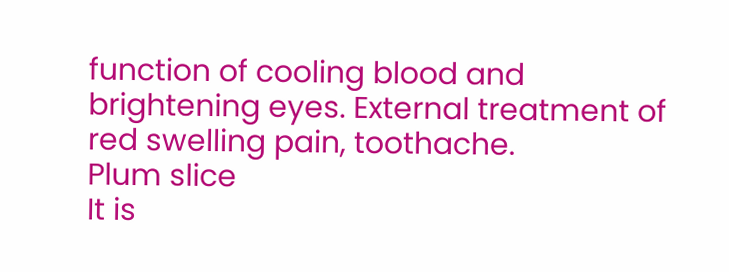function of cooling blood and brightening eyes. External treatment of red swelling pain, toothache.
Plum slice
It is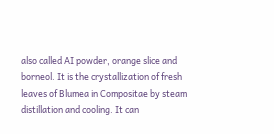also called AI powder, orange slice and borneol. It is the crystallization of fresh leaves of Blumea in Compositae by steam distillation and cooling. It can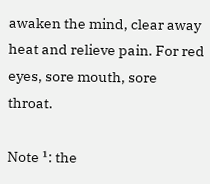awaken the mind, clear away heat and relieve pain. For red eyes, sore mouth, sore throat.

Note ¹: the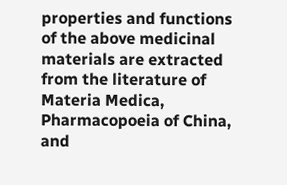properties and functions of the above medicinal materials are extracted from the literature of Materia Medica, Pharmacopoeia of China, and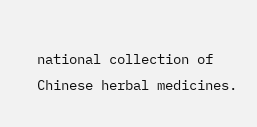national collection of Chinese herbal medicines.